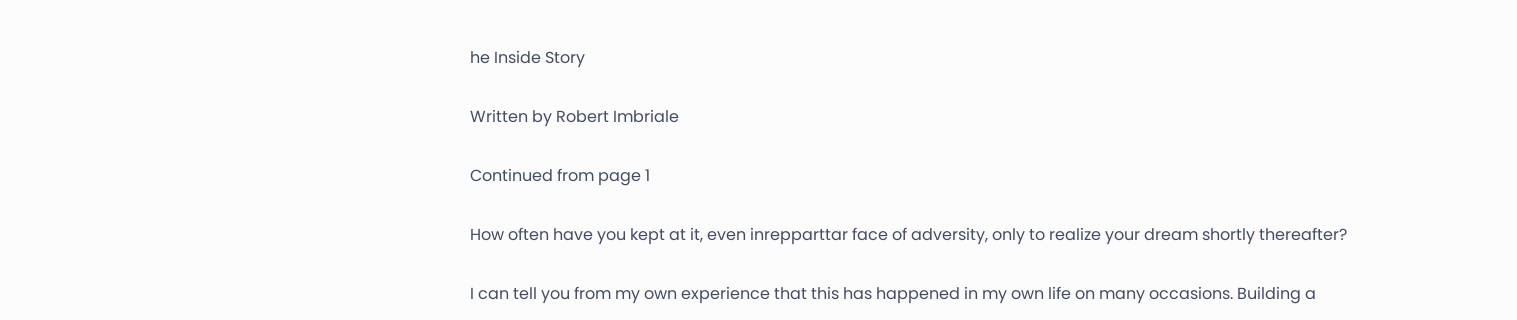he Inside Story

Written by Robert Imbriale

Continued from page 1

How often have you kept at it, even inrepparttar face of adversity, only to realize your dream shortly thereafter?

I can tell you from my own experience that this has happened in my own life on many occasions. Building a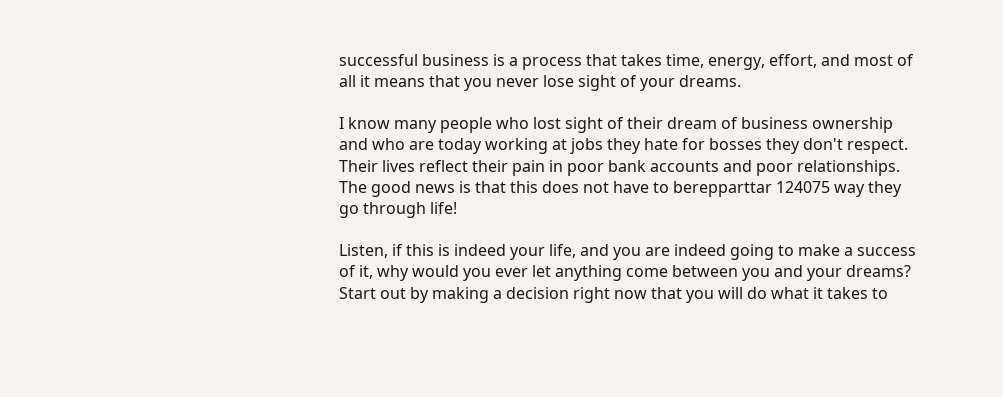successful business is a process that takes time, energy, effort, and most of all it means that you never lose sight of your dreams.

I know many people who lost sight of their dream of business ownership and who are today working at jobs they hate for bosses they don't respect. Their lives reflect their pain in poor bank accounts and poor relationships. The good news is that this does not have to berepparttar 124075 way they go through life!

Listen, if this is indeed your life, and you are indeed going to make a success of it, why would you ever let anything come between you and your dreams? Start out by making a decision right now that you will do what it takes to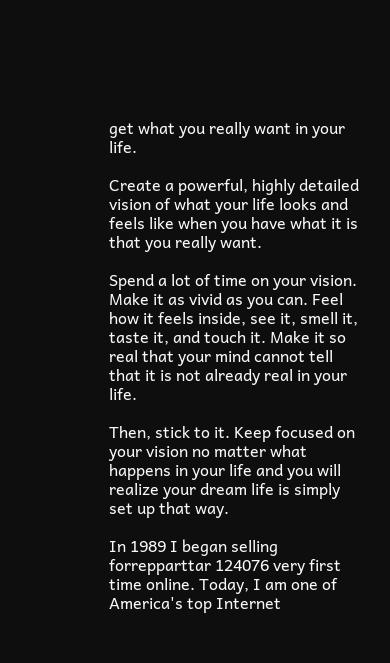get what you really want in your life.

Create a powerful, highly detailed vision of what your life looks and feels like when you have what it is that you really want.

Spend a lot of time on your vision. Make it as vivid as you can. Feel how it feels inside, see it, smell it, taste it, and touch it. Make it so real that your mind cannot tell that it is not already real in your life.

Then, stick to it. Keep focused on your vision no matter what happens in your life and you will realize your dream life is simply set up that way.

In 1989 I began selling forrepparttar 124076 very first time online. Today, I am one of America's top Internet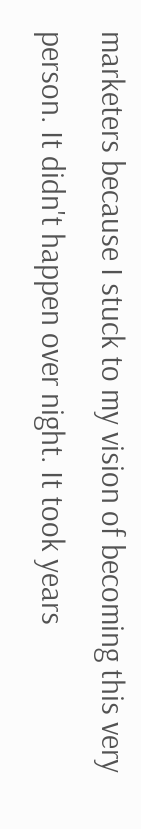marketers because I stuck to my vision of becoming this very person. It didn't happen over night. It took years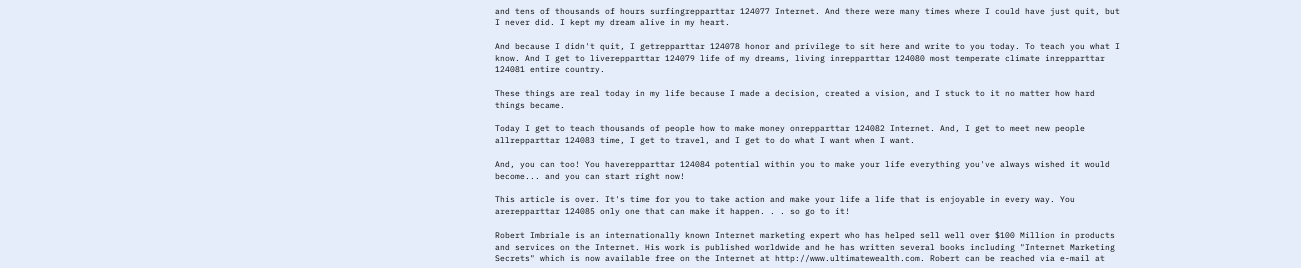and tens of thousands of hours surfingrepparttar 124077 Internet. And there were many times where I could have just quit, but I never did. I kept my dream alive in my heart.

And because I didn't quit, I getrepparttar 124078 honor and privilege to sit here and write to you today. To teach you what I know. And I get to liverepparttar 124079 life of my dreams, living inrepparttar 124080 most temperate climate inrepparttar 124081 entire country.

These things are real today in my life because I made a decision, created a vision, and I stuck to it no matter how hard things became.

Today I get to teach thousands of people how to make money onrepparttar 124082 Internet. And, I get to meet new people allrepparttar 124083 time, I get to travel, and I get to do what I want when I want.

And, you can too! You haverepparttar 124084 potential within you to make your life everything you've always wished it would become... and you can start right now!

This article is over. It's time for you to take action and make your life a life that is enjoyable in every way. You arerepparttar 124085 only one that can make it happen. . . so go to it!

Robert Imbriale is an internationally known Internet marketing expert who has helped sell well over $100 Million in products and services on the Internet. His work is published worldwide and he has written several books including "Internet Marketing Secrets" which is now available free on the Internet at http://www.ultimatewealth.com. Robert can be reached via e-mail at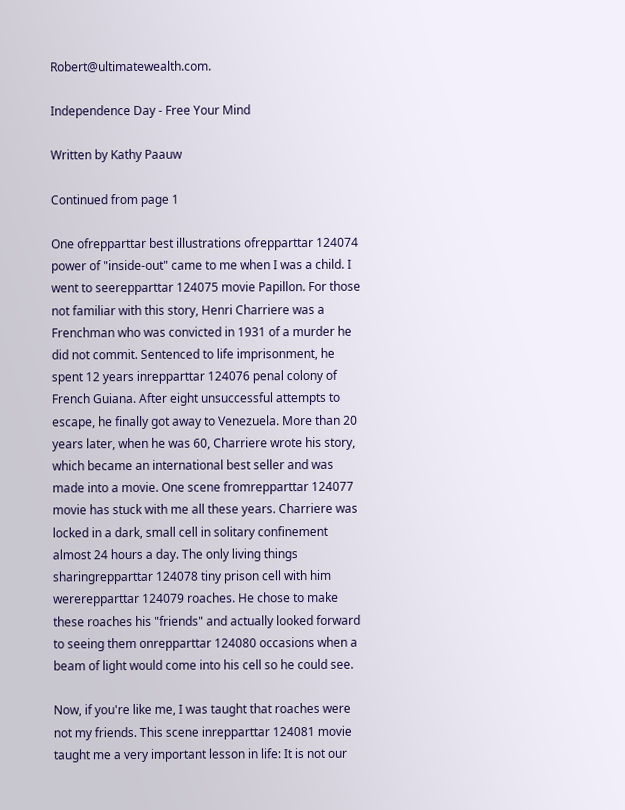Robert@ultimatewealth.com.

Independence Day - Free Your Mind

Written by Kathy Paauw

Continued from page 1

One ofrepparttar best illustrations ofrepparttar 124074 power of "inside-out" came to me when I was a child. I went to seerepparttar 124075 movie Papillon. For those not familiar with this story, Henri Charriere was a Frenchman who was convicted in 1931 of a murder he did not commit. Sentenced to life imprisonment, he spent 12 years inrepparttar 124076 penal colony of French Guiana. After eight unsuccessful attempts to escape, he finally got away to Venezuela. More than 20 years later, when he was 60, Charriere wrote his story, which became an international best seller and was made into a movie. One scene fromrepparttar 124077 movie has stuck with me all these years. Charriere was locked in a dark, small cell in solitary confinement almost 24 hours a day. The only living things sharingrepparttar 124078 tiny prison cell with him wererepparttar 124079 roaches. He chose to make these roaches his "friends" and actually looked forward to seeing them onrepparttar 124080 occasions when a beam of light would come into his cell so he could see.

Now, if you're like me, I was taught that roaches were not my friends. This scene inrepparttar 124081 movie taught me a very important lesson in life: It is not our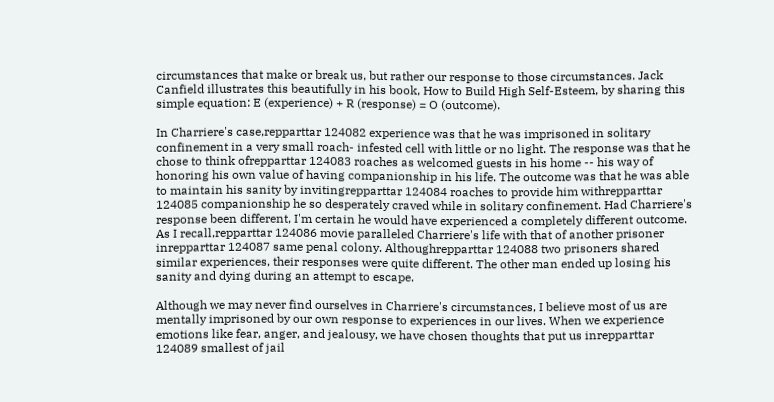circumstances that make or break us, but rather our response to those circumstances. Jack Canfield illustrates this beautifully in his book, How to Build High Self-Esteem, by sharing this simple equation: E (experience) + R (response) = O (outcome).

In Charriere's case,repparttar 124082 experience was that he was imprisoned in solitary confinement in a very small roach- infested cell with little or no light. The response was that he chose to think ofrepparttar 124083 roaches as welcomed guests in his home -- his way of honoring his own value of having companionship in his life. The outcome was that he was able to maintain his sanity by invitingrepparttar 124084 roaches to provide him withrepparttar 124085 companionship he so desperately craved while in solitary confinement. Had Charriere's response been different, I'm certain he would have experienced a completely different outcome. As I recall,repparttar 124086 movie paralleled Charriere's life with that of another prisoner inrepparttar 124087 same penal colony. Althoughrepparttar 124088 two prisoners shared similar experiences, their responses were quite different. The other man ended up losing his sanity and dying during an attempt to escape.

Although we may never find ourselves in Charriere's circumstances, I believe most of us are mentally imprisoned by our own response to experiences in our lives. When we experience emotions like fear, anger, and jealousy, we have chosen thoughts that put us inrepparttar 124089 smallest of jail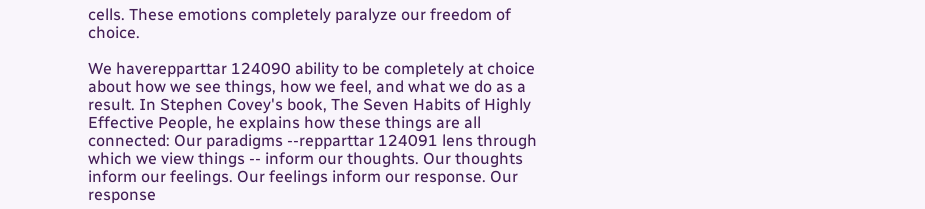cells. These emotions completely paralyze our freedom of choice.

We haverepparttar 124090 ability to be completely at choice about how we see things, how we feel, and what we do as a result. In Stephen Covey's book, The Seven Habits of Highly Effective People, he explains how these things are all connected: Our paradigms --repparttar 124091 lens through which we view things -- inform our thoughts. Our thoughts inform our feelings. Our feelings inform our response. Our response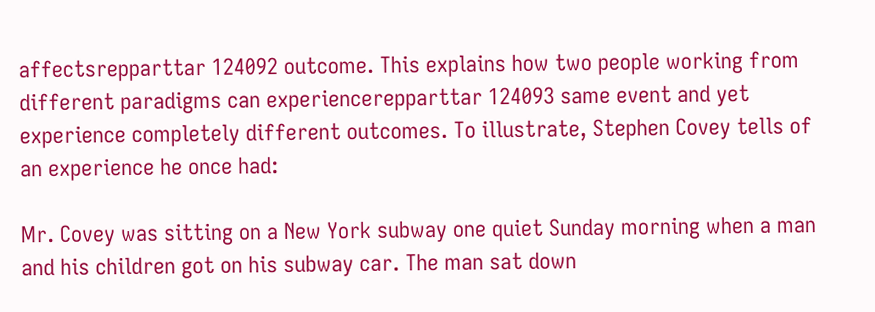affectsrepparttar 124092 outcome. This explains how two people working from different paradigms can experiencerepparttar 124093 same event and yet experience completely different outcomes. To illustrate, Stephen Covey tells of an experience he once had:

Mr. Covey was sitting on a New York subway one quiet Sunday morning when a man and his children got on his subway car. The man sat down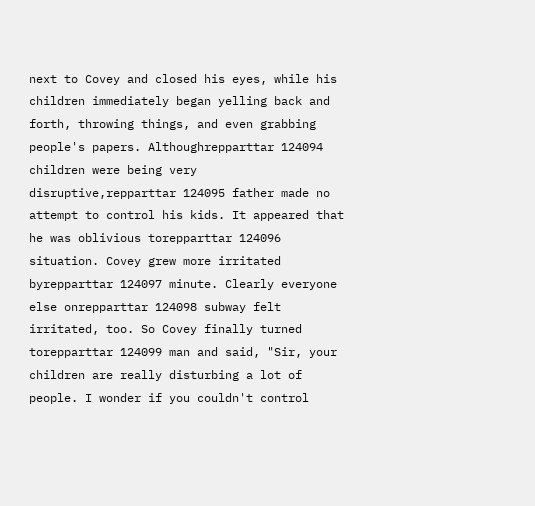next to Covey and closed his eyes, while his children immediately began yelling back and forth, throwing things, and even grabbing people's papers. Althoughrepparttar 124094 children were being very disruptive,repparttar 124095 father made no attempt to control his kids. It appeared that he was oblivious torepparttar 124096 situation. Covey grew more irritated byrepparttar 124097 minute. Clearly everyone else onrepparttar 124098 subway felt irritated, too. So Covey finally turned torepparttar 124099 man and said, "Sir, your children are really disturbing a lot of people. I wonder if you couldn't control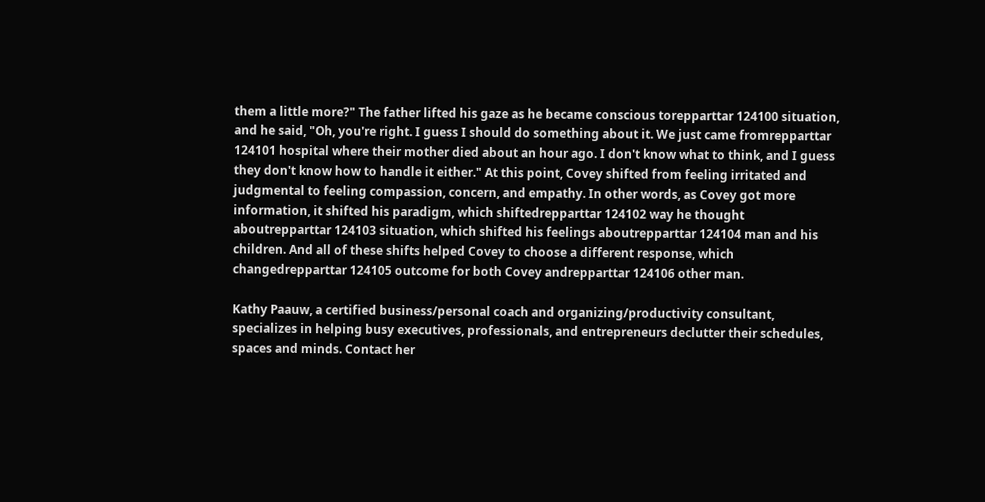them a little more?" The father lifted his gaze as he became conscious torepparttar 124100 situation, and he said, "Oh, you're right. I guess I should do something about it. We just came fromrepparttar 124101 hospital where their mother died about an hour ago. I don't know what to think, and I guess they don't know how to handle it either." At this point, Covey shifted from feeling irritated and judgmental to feeling compassion, concern, and empathy. In other words, as Covey got more information, it shifted his paradigm, which shiftedrepparttar 124102 way he thought aboutrepparttar 124103 situation, which shifted his feelings aboutrepparttar 124104 man and his children. And all of these shifts helped Covey to choose a different response, which changedrepparttar 124105 outcome for both Covey andrepparttar 124106 other man.

Kathy Paauw, a certified business/personal coach and organizing/productivity consultant, specializes in helping busy executives, professionals, and entrepreneurs declutter their schedules, spaces and minds. Contact her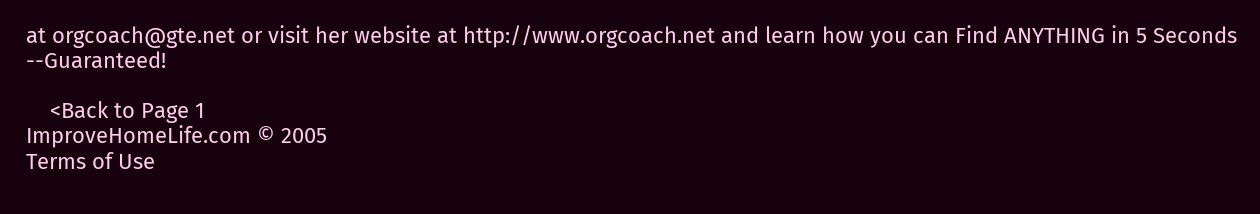at orgcoach@gte.net or visit her website at http://www.orgcoach.net and learn how you can Find ANYTHING in 5 Seconds --Guaranteed!

    <Back to Page 1
ImproveHomeLife.com © 2005
Terms of Use